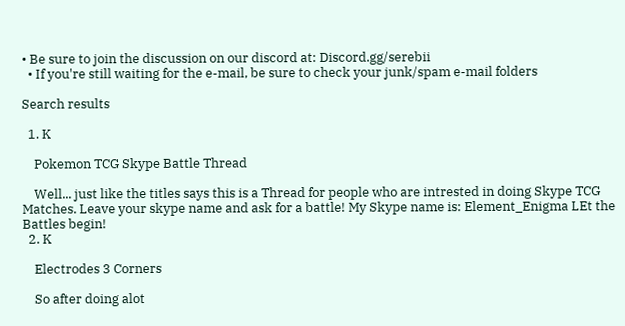• Be sure to join the discussion on our discord at: Discord.gg/serebii
  • If you're still waiting for the e-mail, be sure to check your junk/spam e-mail folders

Search results

  1. K

    Pokemon TCG Skype Battle Thread

    Well... just like the titles says this is a Thread for people who are intrested in doing Skype TCG Matches. Leave your skype name and ask for a battle! My Skype name is: Element_Enigma LEt the Battles begin!
  2. K

    Electrodes 3 Corners

    So after doing alot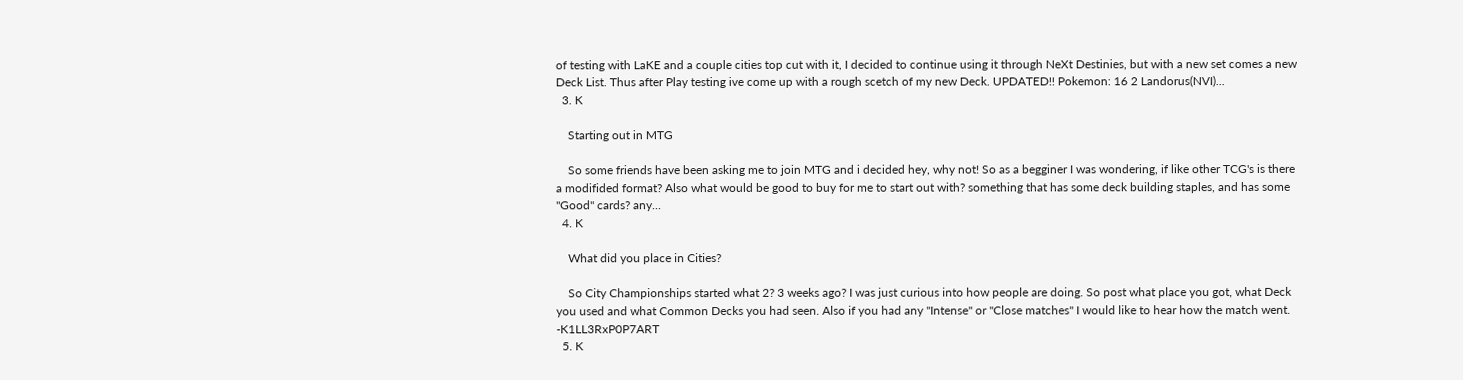of testing with LaKE and a couple cities top cut with it, I decided to continue using it through NeXt Destinies, but with a new set comes a new Deck List. Thus after Play testing ive come up with a rough scetch of my new Deck. UPDATED!! Pokemon: 16 2 Landorus(NVI)...
  3. K

    Starting out in MTG

    So some friends have been asking me to join MTG and i decided hey, why not! So as a begginer I was wondering, if like other TCG's is there a modifided format? Also what would be good to buy for me to start out with? something that has some deck building staples, and has some "Good" cards? any...
  4. K

    What did you place in Cities?

    So City Championships started what 2? 3 weeks ago? I was just curious into how people are doing. So post what place you got, what Deck you used and what Common Decks you had seen. Also if you had any "Intense" or "Close matches" I would like to hear how the match went. -K1LL3RxP0P7ART
  5. K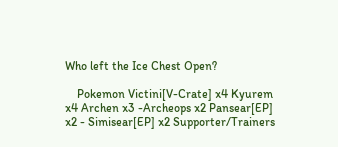Who left the Ice Chest Open?

    Pokemon Victini[V-Crate] x4 Kyurem x4 Archen x3 -Archeops x2 Pansear[EP] x2 - Simisear[EP] x2 Supporter/Trainers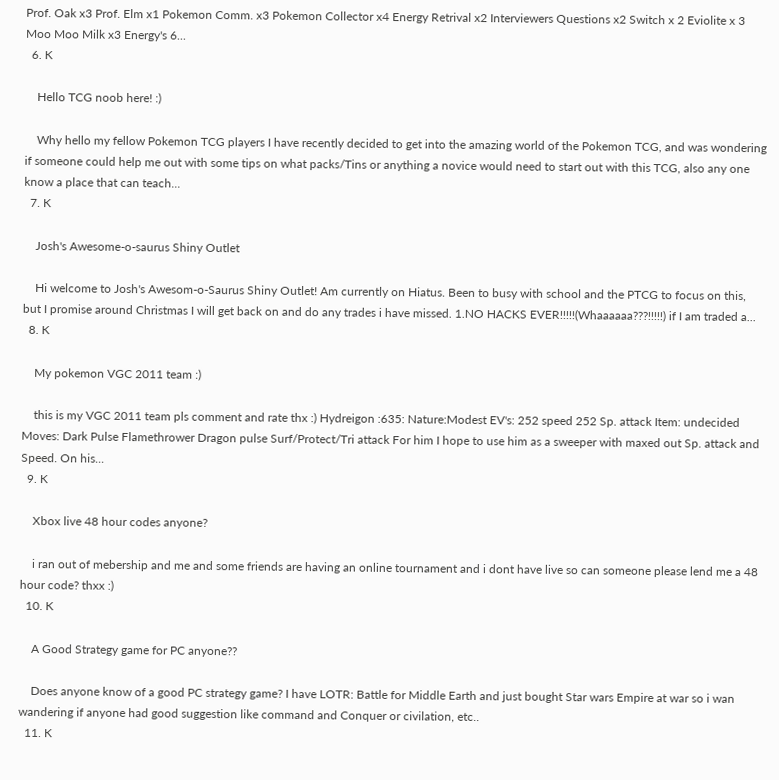Prof. Oak x3 Prof. Elm x1 Pokemon Comm. x3 Pokemon Collector x4 Energy Retrival x2 Interviewers Questions x2 Switch x 2 Eviolite x 3 Moo Moo Milk x3 Energy's 6...
  6. K

    Hello TCG noob here! :)

    Why hello my fellow Pokemon TCG players I have recently decided to get into the amazing world of the Pokemon TCG, and was wondering if someone could help me out with some tips on what packs/Tins or anything a novice would need to start out with this TCG, also any one know a place that can teach...
  7. K

    Josh's Awesome-o-saurus Shiny Outlet

    Hi welcome to Josh's Awesom-o-Saurus Shiny Outlet! Am currently on Hiatus. Been to busy with school and the PTCG to focus on this, but I promise around Christmas I will get back on and do any trades i have missed. 1.NO HACKS EVER!!!!!(Whaaaaaa???!!!!!) if I am traded a...
  8. K

    My pokemon VGC 2011 team :)

    this is my VGC 2011 team pls comment and rate thx :) Hydreigon :635: Nature:Modest EV's: 252 speed 252 Sp. attack Item: undecided Moves: Dark Pulse Flamethrower Dragon pulse Surf/Protect/Tri attack For him I hope to use him as a sweeper with maxed out Sp. attack and Speed. On his...
  9. K

    Xbox live 48 hour codes anyone?

    i ran out of mebership and me and some friends are having an online tournament and i dont have live so can someone please lend me a 48 hour code? thxx :)
  10. K

    A Good Strategy game for PC anyone??

    Does anyone know of a good PC strategy game? I have LOTR: Battle for Middle Earth and just bought Star wars Empire at war so i wan wandering if anyone had good suggestion like command and Conquer or civilation, etc..
  11. K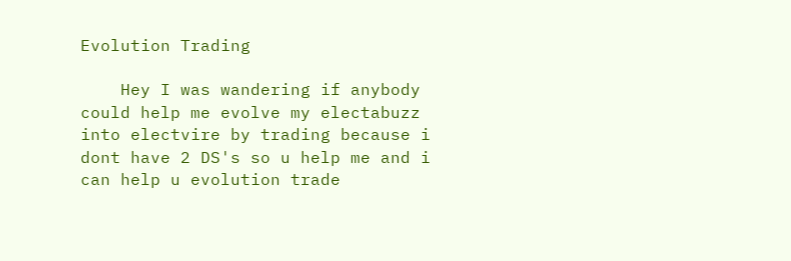Evolution Trading

    Hey I was wandering if anybody could help me evolve my electabuzz into electvire by trading because i dont have 2 DS's so u help me and i can help u evolution trade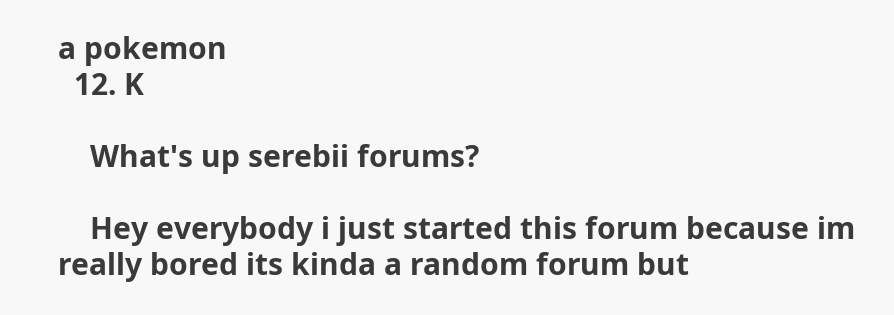a pokemon
  12. K

    What's up serebii forums?

    Hey everybody i just started this forum because im really bored its kinda a random forum but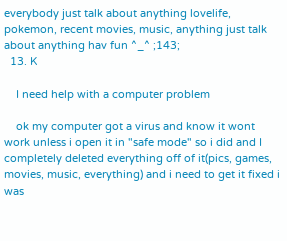everybody just talk about anything lovelife, pokemon, recent movies, music, anything just talk about anything hav fun ^_^ ;143;
  13. K

    I need help with a computer problem

    ok my computer got a virus and know it wont work unless i open it in "safe mode" so i did and I completely deleted everything off of it(pics, games, movies, music, everything) and i need to get it fixed i was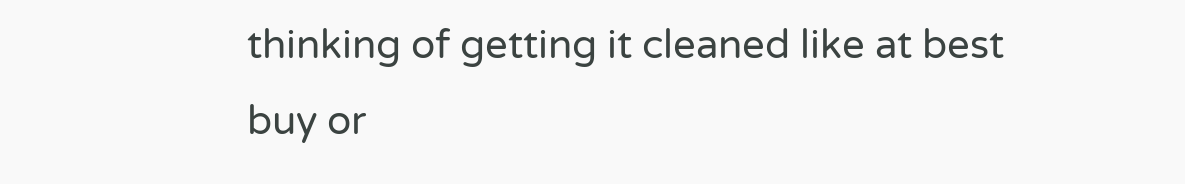thinking of getting it cleaned like at best buy or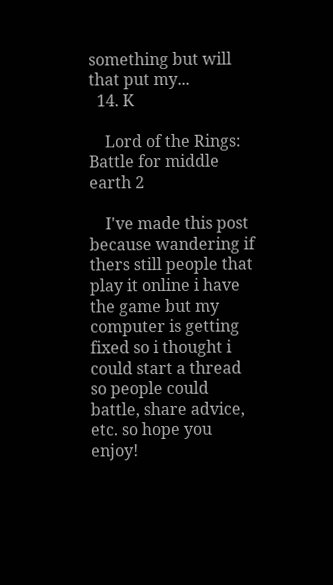something but will that put my...
  14. K

    Lord of the Rings: Battle for middle earth 2

    I've made this post because wandering if thers still people that play it online i have the game but my computer is getting fixed so i thought i could start a thread so people could battle, share advice, etc. so hope you enjoy!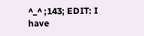^_^ ;143; EDIT: I have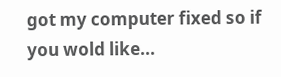got my computer fixed so if you wold like...